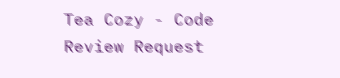Tea Cozy - Code Review Request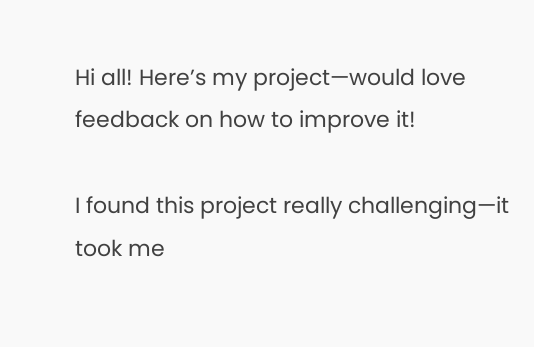Hi all! Here’s my project—would love feedback on how to improve it!

I found this project really challenging—it took me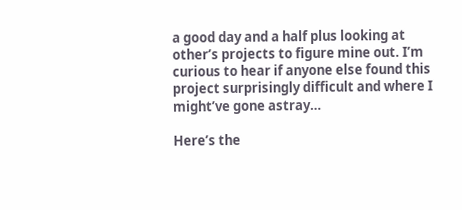a good day and a half plus looking at other’s projects to figure mine out. I’m curious to hear if anyone else found this project surprisingly difficult and where I might’ve gone astray…

Here’s the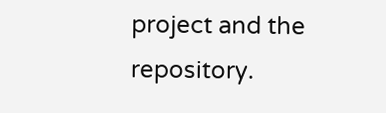project and the repository.